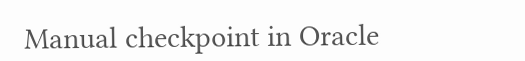Manual checkpoint in Oracle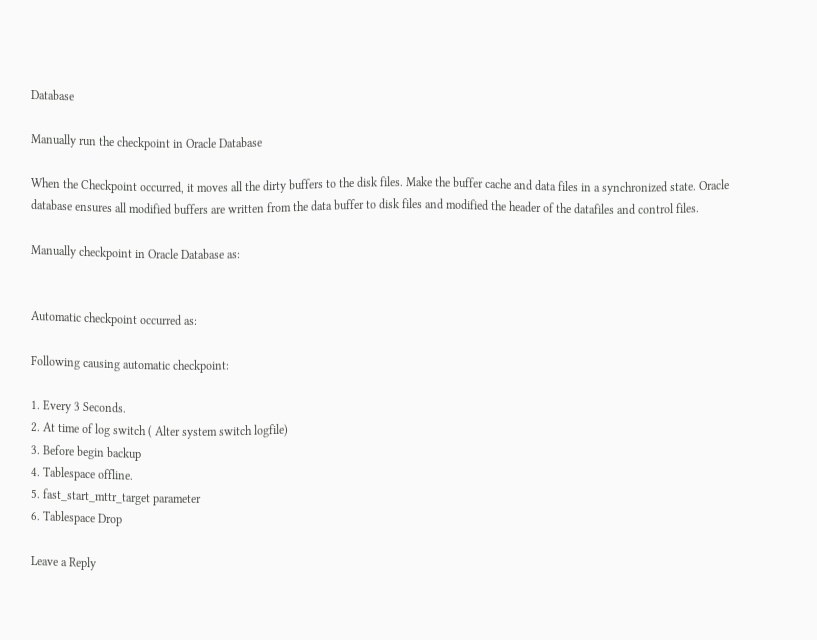Database

Manually run the checkpoint in Oracle Database

When the Checkpoint occurred, it moves all the dirty buffers to the disk files. Make the buffer cache and data files in a synchronized state. Oracle database ensures all modified buffers are written from the data buffer to disk files and modified the header of the datafiles and control files.

Manually checkpoint in Oracle Database as:


Automatic checkpoint occurred as:

Following causing automatic checkpoint:

1. Every 3 Seconds.
2. At time of log switch ( Alter system switch logfile)
3. Before begin backup
4. Tablespace offline.
5. fast_start_mttr_target parameter
6. Tablespace Drop

Leave a Reply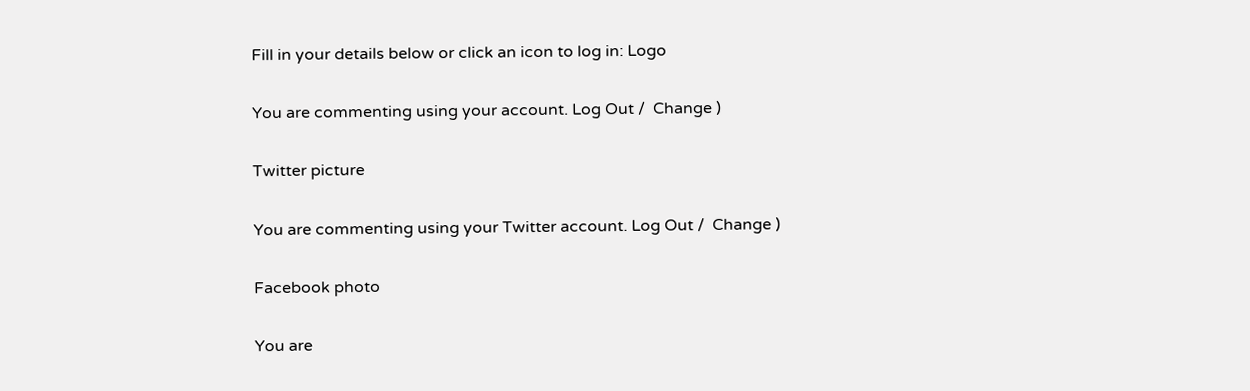Fill in your details below or click an icon to log in: Logo

You are commenting using your account. Log Out /  Change )

Twitter picture

You are commenting using your Twitter account. Log Out /  Change )

Facebook photo

You are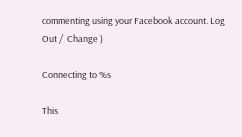commenting using your Facebook account. Log Out /  Change )

Connecting to %s

This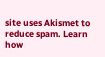site uses Akismet to reduce spam. Learn how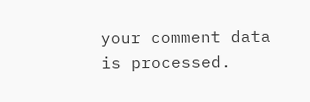your comment data is processed.